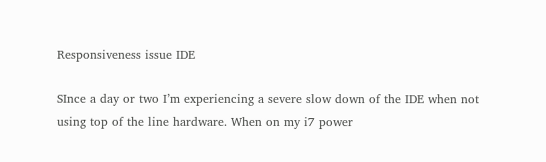Responsiveness issue IDE

SInce a day or two I’m experiencing a severe slow down of the IDE when not using top of the line hardware. When on my i7 power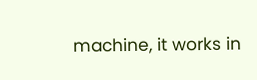machine, it works in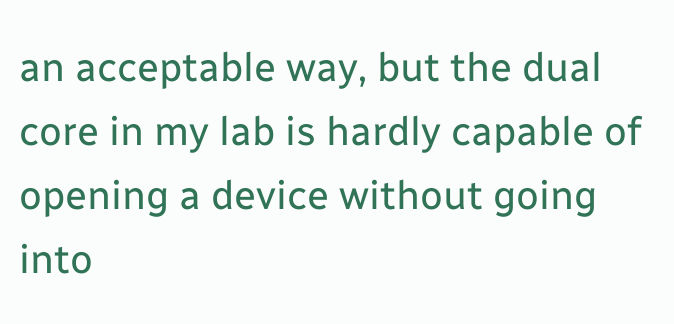an acceptable way, but the dual core in my lab is hardly capable of opening a device without going into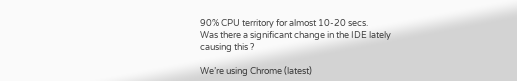90% CPU territory for almost 10-20 secs.
Was there a significant change in the IDE lately causing this ?

We’re using Chrome (latest)